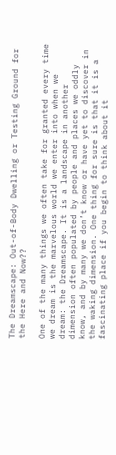The Dreamscape: Out-of-Body Dwelling or Testing Ground for the Here and Now??

One of the many things we often take for granted every time we dream is the marvelous world we enter into when we dream: the Dreamscape. It is a landscape in another dimension often populated by people and places we oddly know, and by many we don’t know or have yet to discover in the waking dimension. One thing for sure is that it is a fascinating place if you begin to think about it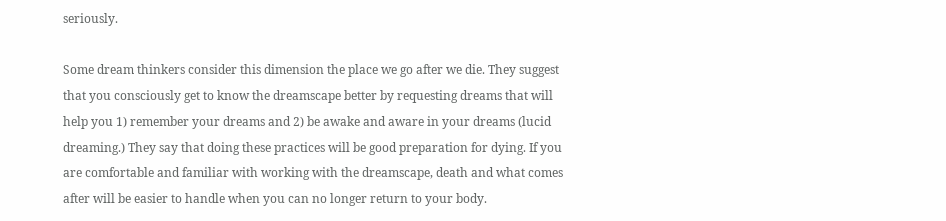seriously.

Some dream thinkers consider this dimension the place we go after we die. They suggest that you consciously get to know the dreamscape better by requesting dreams that will help you 1) remember your dreams and 2) be awake and aware in your dreams (lucid dreaming.) They say that doing these practices will be good preparation for dying. If you are comfortable and familiar with working with the dreamscape, death and what comes after will be easier to handle when you can no longer return to your body.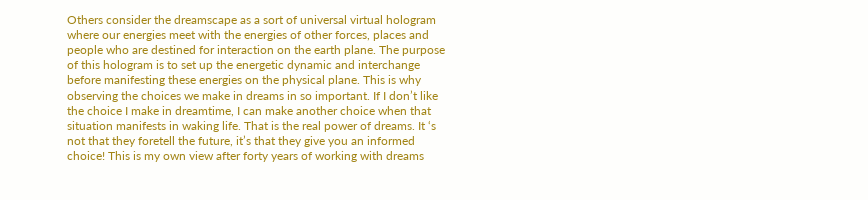Others consider the dreamscape as a sort of universal virtual hologram where our energies meet with the energies of other forces, places and people who are destined for interaction on the earth plane. The purpose of this hologram is to set up the energetic dynamic and interchange before manifesting these energies on the physical plane. This is why observing the choices we make in dreams in so important. If I don’t like the choice I make in dreamtime, I can make another choice when that situation manifests in waking life. That is the real power of dreams. It ‘s not that they foretell the future, it’s that they give you an informed choice! This is my own view after forty years of working with dreams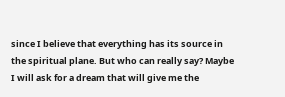since I believe that everything has its source in the spiritual plane. But who can really say? Maybe I will ask for a dream that will give me the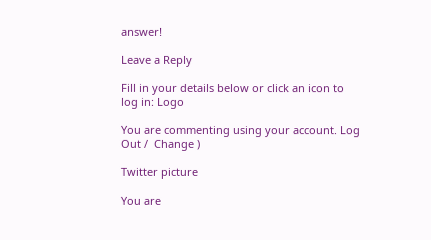answer!

Leave a Reply

Fill in your details below or click an icon to log in: Logo

You are commenting using your account. Log Out /  Change )

Twitter picture

You are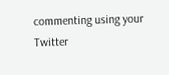commenting using your Twitter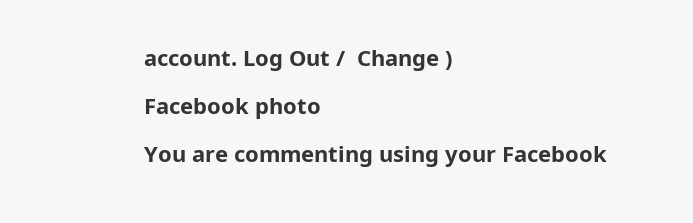account. Log Out /  Change )

Facebook photo

You are commenting using your Facebook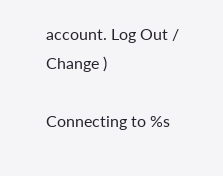account. Log Out /  Change )

Connecting to %s